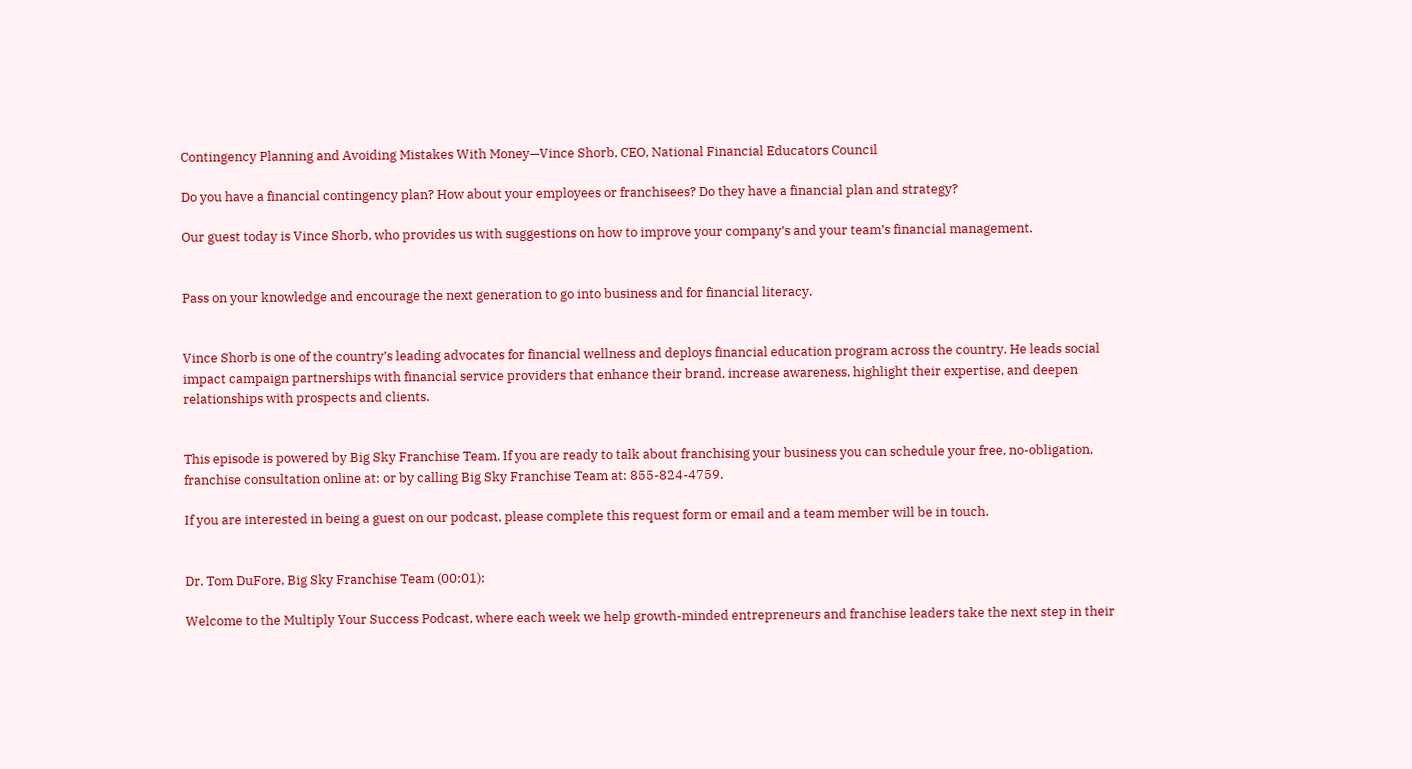Contingency Planning and Avoiding Mistakes With Money—Vince Shorb, CEO, National Financial Educators Council

Do you have a financial contingency plan? How about your employees or franchisees? Do they have a financial plan and strategy?

Our guest today is Vince Shorb, who provides us with suggestions on how to improve your company’s and your team’s financial management.


Pass on your knowledge and encourage the next generation to go into business and for financial literacy.


Vince Shorb is one of the country’s leading advocates for financial wellness and deploys financial education program across the country. He leads social impact campaign partnerships with financial service providers that enhance their brand, increase awareness, highlight their expertise, and deepen relationships with prospects and clients.


This episode is powered by Big Sky Franchise Team. If you are ready to talk about franchising your business you can schedule your free, no-obligation, franchise consultation online at: or by calling Big Sky Franchise Team at: 855-824-4759.

If you are interested in being a guest on our podcast, please complete this request form or email and a team member will be in touch.


Dr. Tom DuFore, Big Sky Franchise Team (00:01):

Welcome to the Multiply Your Success Podcast, where each week we help growth-minded entrepreneurs and franchise leaders take the next step in their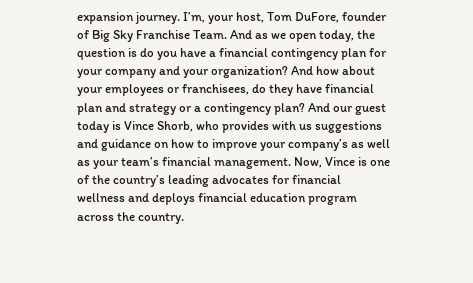expansion journey. I’m, your host, Tom DuFore, founder of Big Sky Franchise Team. And as we open today, the question is do you have a financial contingency plan for your company and your organization? And how about your employees or franchisees, do they have financial plan and strategy or a contingency plan? And our guest today is Vince Shorb, who provides with us suggestions and guidance on how to improve your company’s as well as your team’s financial management. Now, Vince is one of the country’s leading advocates for financial wellness and deploys financial education program across the country.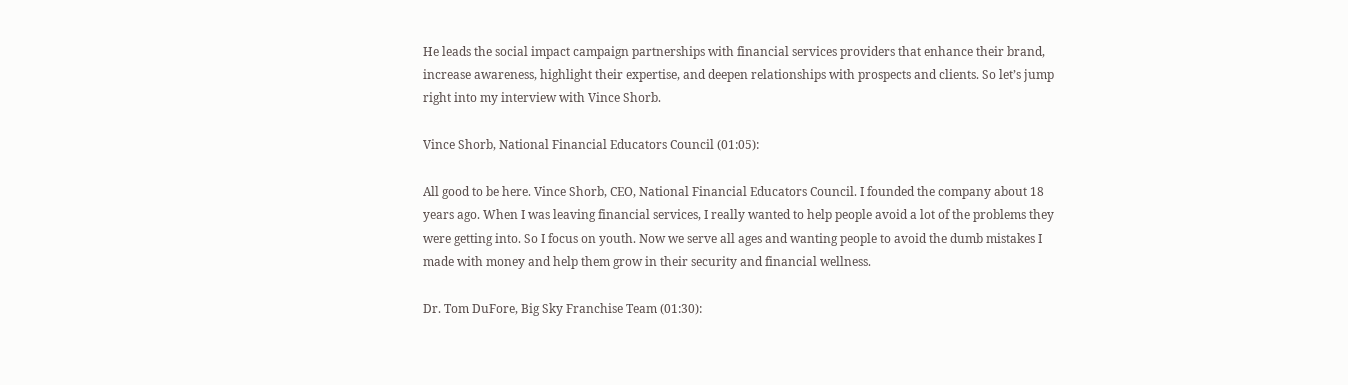He leads the social impact campaign partnerships with financial services providers that enhance their brand, increase awareness, highlight their expertise, and deepen relationships with prospects and clients. So let’s jump right into my interview with Vince Shorb.

Vince Shorb, National Financial Educators Council (01:05):

All good to be here. Vince Shorb, CEO, National Financial Educators Council. I founded the company about 18 years ago. When I was leaving financial services, I really wanted to help people avoid a lot of the problems they were getting into. So I focus on youth. Now we serve all ages and wanting people to avoid the dumb mistakes I made with money and help them grow in their security and financial wellness.

Dr. Tom DuFore, Big Sky Franchise Team (01:30):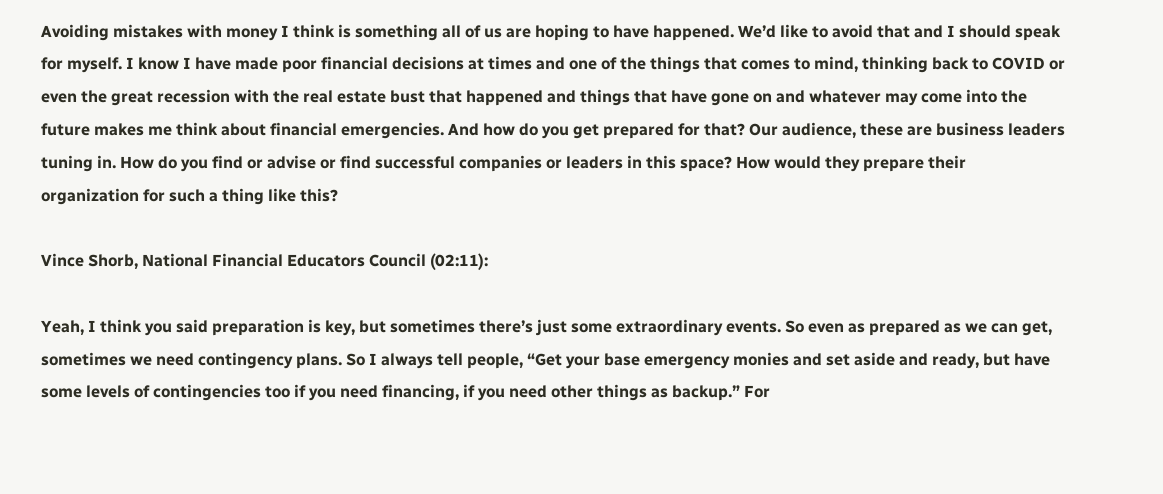Avoiding mistakes with money I think is something all of us are hoping to have happened. We’d like to avoid that and I should speak for myself. I know I have made poor financial decisions at times and one of the things that comes to mind, thinking back to COVID or even the great recession with the real estate bust that happened and things that have gone on and whatever may come into the future makes me think about financial emergencies. And how do you get prepared for that? Our audience, these are business leaders tuning in. How do you find or advise or find successful companies or leaders in this space? How would they prepare their organization for such a thing like this?

Vince Shorb, National Financial Educators Council (02:11):

Yeah, I think you said preparation is key, but sometimes there’s just some extraordinary events. So even as prepared as we can get, sometimes we need contingency plans. So I always tell people, “Get your base emergency monies and set aside and ready, but have some levels of contingencies too if you need financing, if you need other things as backup.” For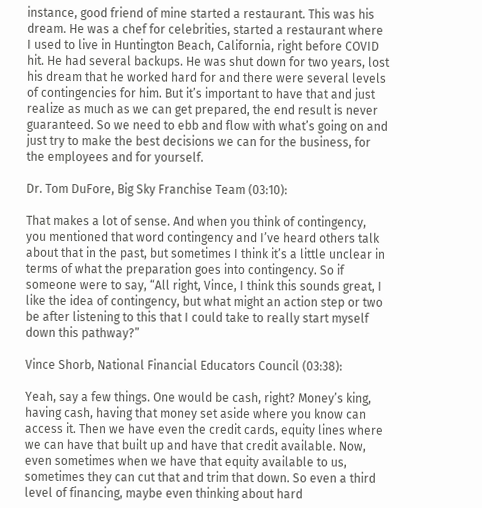instance, good friend of mine started a restaurant. This was his dream. He was a chef for celebrities, started a restaurant where I used to live in Huntington Beach, California, right before COVID hit. He had several backups. He was shut down for two years, lost his dream that he worked hard for and there were several levels of contingencies for him. But it’s important to have that and just realize as much as we can get prepared, the end result is never guaranteed. So we need to ebb and flow with what’s going on and just try to make the best decisions we can for the business, for the employees and for yourself.

Dr. Tom DuFore, Big Sky Franchise Team (03:10):

That makes a lot of sense. And when you think of contingency, you mentioned that word contingency and I’ve heard others talk about that in the past, but sometimes I think it’s a little unclear in terms of what the preparation goes into contingency. So if someone were to say, “All right, Vince, I think this sounds great, I like the idea of contingency, but what might an action step or two be after listening to this that I could take to really start myself down this pathway?”

Vince Shorb, National Financial Educators Council (03:38):

Yeah, say a few things. One would be cash, right? Money’s king, having cash, having that money set aside where you know can access it. Then we have even the credit cards, equity lines where we can have that built up and have that credit available. Now, even sometimes when we have that equity available to us, sometimes they can cut that and trim that down. So even a third level of financing, maybe even thinking about hard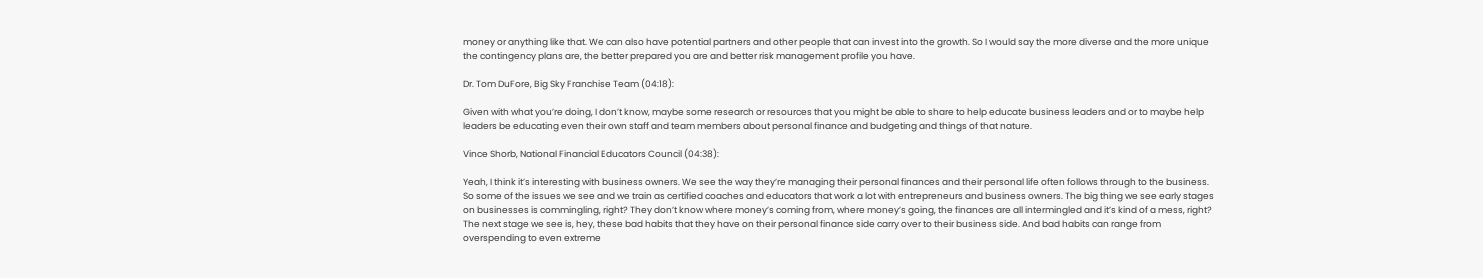money or anything like that. We can also have potential partners and other people that can invest into the growth. So I would say the more diverse and the more unique the contingency plans are, the better prepared you are and better risk management profile you have.

Dr. Tom DuFore, Big Sky Franchise Team (04:18):

Given with what you’re doing, I don’t know, maybe some research or resources that you might be able to share to help educate business leaders and or to maybe help leaders be educating even their own staff and team members about personal finance and budgeting and things of that nature.

Vince Shorb, National Financial Educators Council (04:38):

Yeah, I think it’s interesting with business owners. We see the way they’re managing their personal finances and their personal life often follows through to the business. So some of the issues we see and we train as certified coaches and educators that work a lot with entrepreneurs and business owners. The big thing we see early stages on businesses is commingling, right? They don’t know where money’s coming from, where money’s going, the finances are all intermingled and it’s kind of a mess, right? The next stage we see is, hey, these bad habits that they have on their personal finance side carry over to their business side. And bad habits can range from overspending to even extreme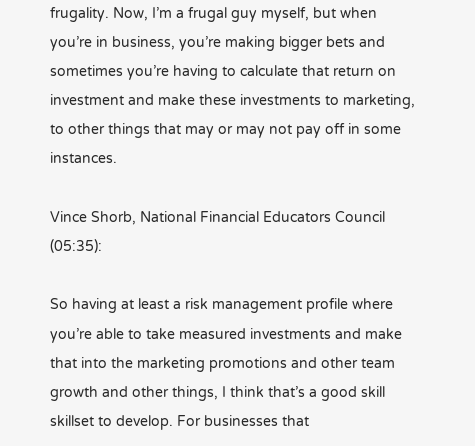frugality. Now, I’m a frugal guy myself, but when you’re in business, you’re making bigger bets and sometimes you’re having to calculate that return on investment and make these investments to marketing, to other things that may or may not pay off in some instances.

Vince Shorb, National Financial Educators Council (05:35):

So having at least a risk management profile where you’re able to take measured investments and make that into the marketing promotions and other team growth and other things, I think that’s a good skill skillset to develop. For businesses that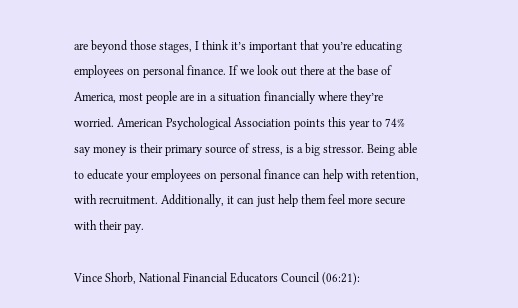are beyond those stages, I think it’s important that you’re educating employees on personal finance. If we look out there at the base of America, most people are in a situation financially where they’re worried. American Psychological Association points this year to 74% say money is their primary source of stress, is a big stressor. Being able to educate your employees on personal finance can help with retention, with recruitment. Additionally, it can just help them feel more secure with their pay.

Vince Shorb, National Financial Educators Council (06:21):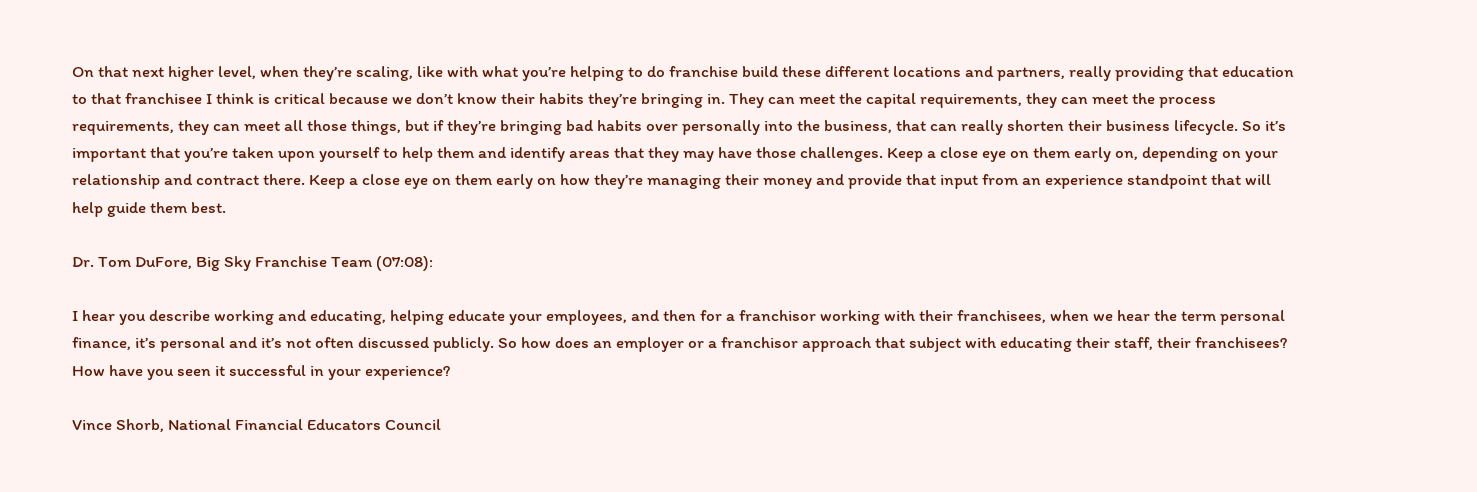On that next higher level, when they’re scaling, like with what you’re helping to do franchise build these different locations and partners, really providing that education to that franchisee I think is critical because we don’t know their habits they’re bringing in. They can meet the capital requirements, they can meet the process requirements, they can meet all those things, but if they’re bringing bad habits over personally into the business, that can really shorten their business lifecycle. So it’s important that you’re taken upon yourself to help them and identify areas that they may have those challenges. Keep a close eye on them early on, depending on your relationship and contract there. Keep a close eye on them early on how they’re managing their money and provide that input from an experience standpoint that will help guide them best.

Dr. Tom DuFore, Big Sky Franchise Team (07:08):

I hear you describe working and educating, helping educate your employees, and then for a franchisor working with their franchisees, when we hear the term personal finance, it’s personal and it’s not often discussed publicly. So how does an employer or a franchisor approach that subject with educating their staff, their franchisees? How have you seen it successful in your experience?

Vince Shorb, National Financial Educators Council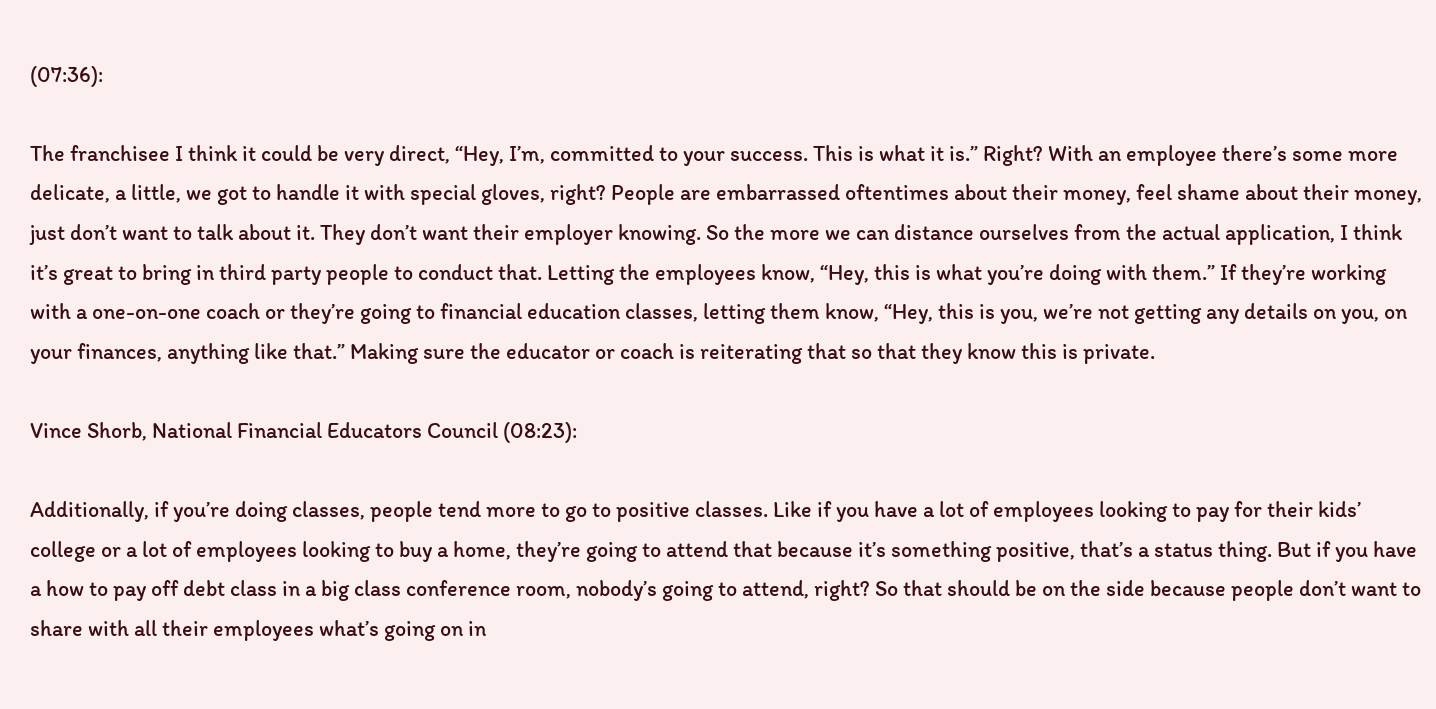(07:36):

The franchisee I think it could be very direct, “Hey, I’m, committed to your success. This is what it is.” Right? With an employee there’s some more delicate, a little, we got to handle it with special gloves, right? People are embarrassed oftentimes about their money, feel shame about their money, just don’t want to talk about it. They don’t want their employer knowing. So the more we can distance ourselves from the actual application, I think it’s great to bring in third party people to conduct that. Letting the employees know, “Hey, this is what you’re doing with them.” If they’re working with a one-on-one coach or they’re going to financial education classes, letting them know, “Hey, this is you, we’re not getting any details on you, on your finances, anything like that.” Making sure the educator or coach is reiterating that so that they know this is private.

Vince Shorb, National Financial Educators Council (08:23):

Additionally, if you’re doing classes, people tend more to go to positive classes. Like if you have a lot of employees looking to pay for their kids’ college or a lot of employees looking to buy a home, they’re going to attend that because it’s something positive, that’s a status thing. But if you have a how to pay off debt class in a big class conference room, nobody’s going to attend, right? So that should be on the side because people don’t want to share with all their employees what’s going on in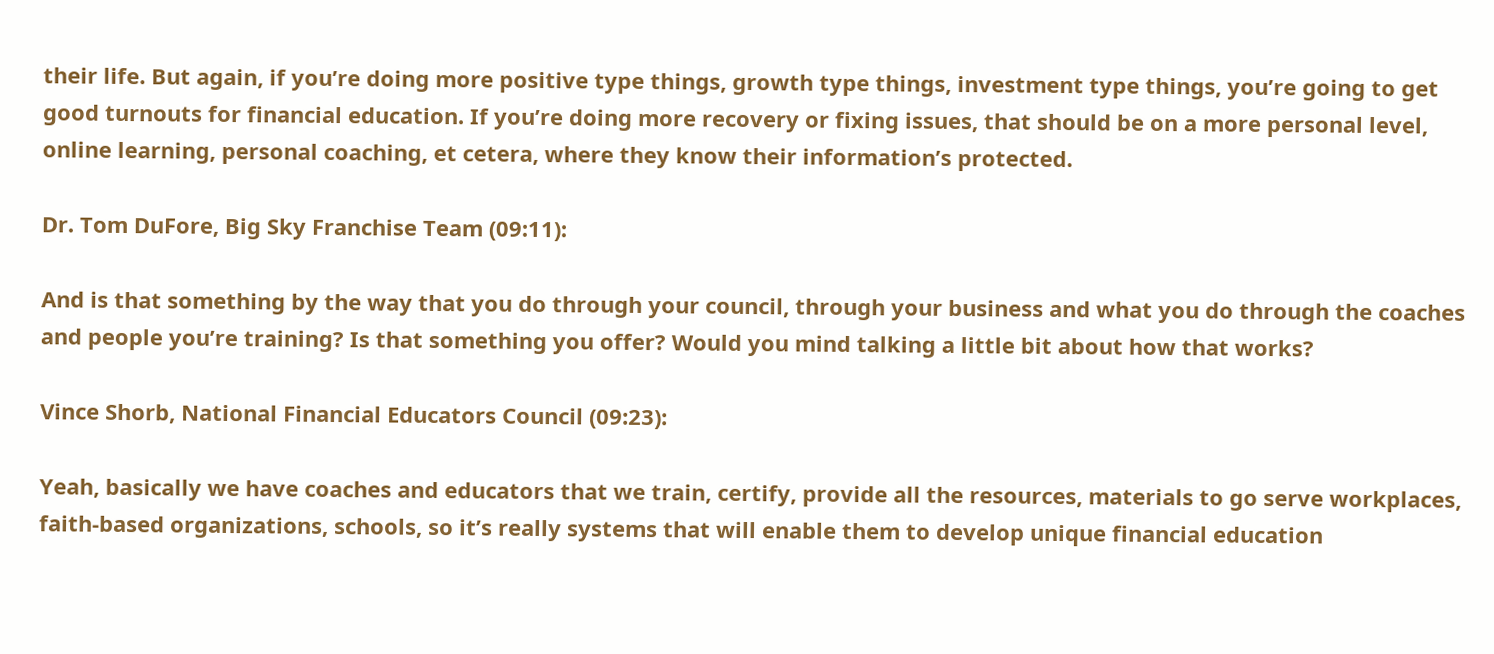their life. But again, if you’re doing more positive type things, growth type things, investment type things, you’re going to get good turnouts for financial education. If you’re doing more recovery or fixing issues, that should be on a more personal level, online learning, personal coaching, et cetera, where they know their information’s protected.

Dr. Tom DuFore, Big Sky Franchise Team (09:11):

And is that something by the way that you do through your council, through your business and what you do through the coaches and people you’re training? Is that something you offer? Would you mind talking a little bit about how that works?

Vince Shorb, National Financial Educators Council (09:23):

Yeah, basically we have coaches and educators that we train, certify, provide all the resources, materials to go serve workplaces, faith-based organizations, schools, so it’s really systems that will enable them to develop unique financial education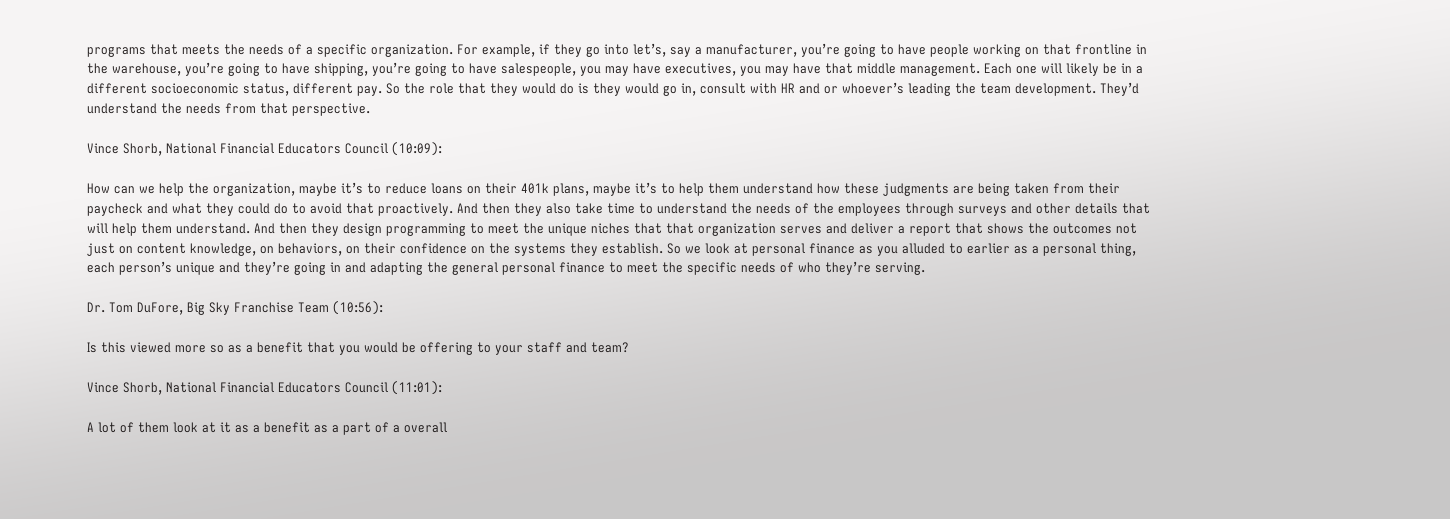programs that meets the needs of a specific organization. For example, if they go into let’s, say a manufacturer, you’re going to have people working on that frontline in the warehouse, you’re going to have shipping, you’re going to have salespeople, you may have executives, you may have that middle management. Each one will likely be in a different socioeconomic status, different pay. So the role that they would do is they would go in, consult with HR and or whoever’s leading the team development. They’d understand the needs from that perspective.

Vince Shorb, National Financial Educators Council (10:09):

How can we help the organization, maybe it’s to reduce loans on their 401k plans, maybe it’s to help them understand how these judgments are being taken from their paycheck and what they could do to avoid that proactively. And then they also take time to understand the needs of the employees through surveys and other details that will help them understand. And then they design programming to meet the unique niches that that organization serves and deliver a report that shows the outcomes not just on content knowledge, on behaviors, on their confidence on the systems they establish. So we look at personal finance as you alluded to earlier as a personal thing, each person’s unique and they’re going in and adapting the general personal finance to meet the specific needs of who they’re serving.

Dr. Tom DuFore, Big Sky Franchise Team (10:56):

Is this viewed more so as a benefit that you would be offering to your staff and team?

Vince Shorb, National Financial Educators Council (11:01):

A lot of them look at it as a benefit as a part of a overall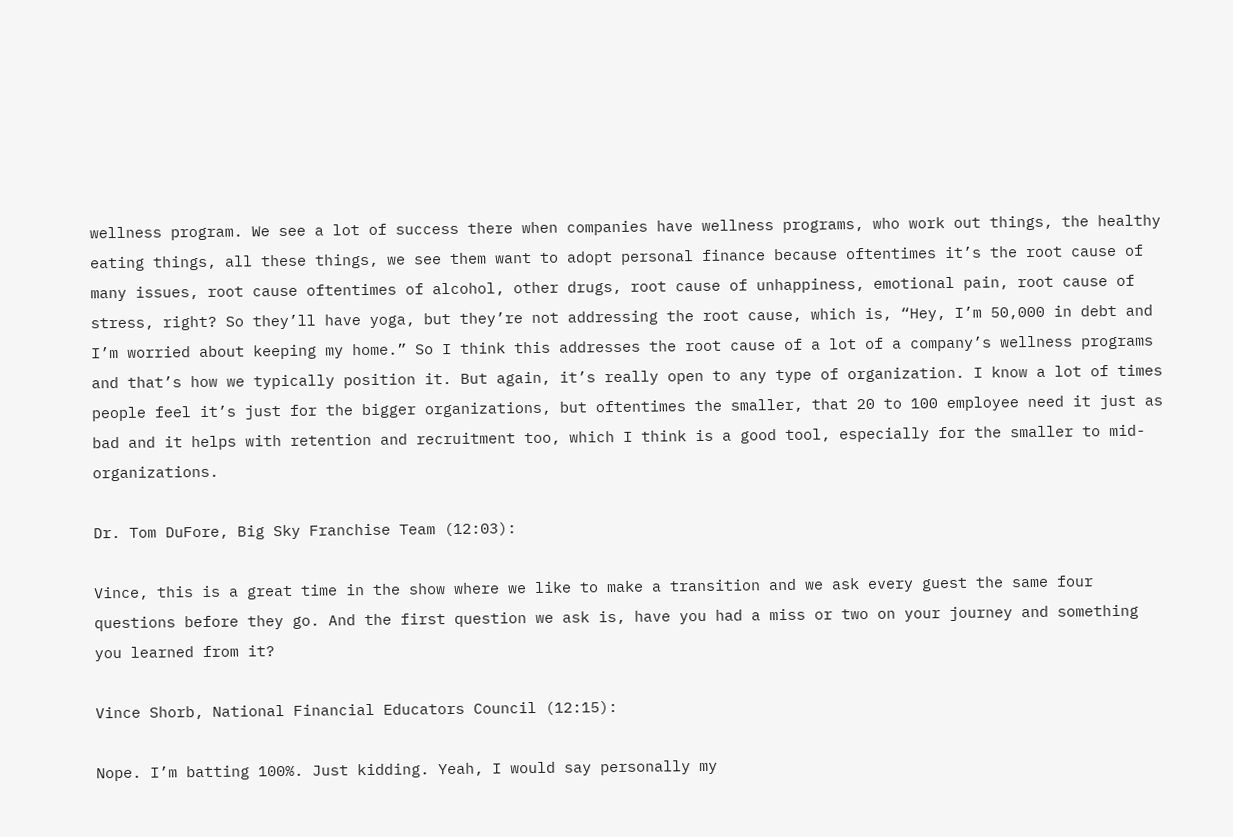wellness program. We see a lot of success there when companies have wellness programs, who work out things, the healthy eating things, all these things, we see them want to adopt personal finance because oftentimes it’s the root cause of many issues, root cause oftentimes of alcohol, other drugs, root cause of unhappiness, emotional pain, root cause of stress, right? So they’ll have yoga, but they’re not addressing the root cause, which is, “Hey, I’m 50,000 in debt and I’m worried about keeping my home.” So I think this addresses the root cause of a lot of a company’s wellness programs and that’s how we typically position it. But again, it’s really open to any type of organization. I know a lot of times people feel it’s just for the bigger organizations, but oftentimes the smaller, that 20 to 100 employee need it just as bad and it helps with retention and recruitment too, which I think is a good tool, especially for the smaller to mid-organizations.

Dr. Tom DuFore, Big Sky Franchise Team (12:03):

Vince, this is a great time in the show where we like to make a transition and we ask every guest the same four questions before they go. And the first question we ask is, have you had a miss or two on your journey and something you learned from it?

Vince Shorb, National Financial Educators Council (12:15):

Nope. I’m batting 100%. Just kidding. Yeah, I would say personally my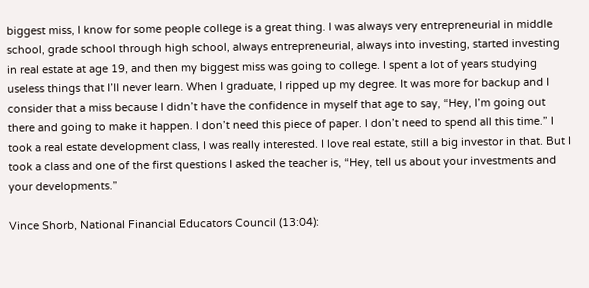biggest miss, I know for some people college is a great thing. I was always very entrepreneurial in middle school, grade school through high school, always entrepreneurial, always into investing, started investing in real estate at age 19, and then my biggest miss was going to college. I spent a lot of years studying useless things that I’ll never learn. When I graduate, I ripped up my degree. It was more for backup and I consider that a miss because I didn’t have the confidence in myself that age to say, “Hey, I’m going out there and going to make it happen. I don’t need this piece of paper. I don’t need to spend all this time.” I took a real estate development class, I was really interested. I love real estate, still a big investor in that. But I took a class and one of the first questions I asked the teacher is, “Hey, tell us about your investments and your developments.”

Vince Shorb, National Financial Educators Council (13:04):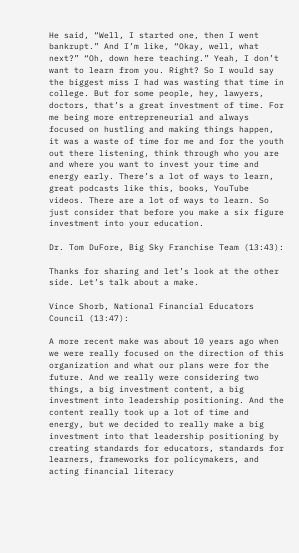He said, “Well, I started one, then I went bankrupt.” And I’m like, “Okay, well, what next?” “Oh, down here teaching.” Yeah, I don’t want to learn from you. Right? So I would say the biggest miss I had was wasting that time in college. But for some people, hey, lawyers, doctors, that’s a great investment of time. For me being more entrepreneurial and always focused on hustling and making things happen, it was a waste of time for me and for the youth out there listening, think through who you are and where you want to invest your time and energy early. There’s a lot of ways to learn, great podcasts like this, books, YouTube videos. There are a lot of ways to learn. So just consider that before you make a six figure investment into your education.

Dr. Tom DuFore, Big Sky Franchise Team (13:43):

Thanks for sharing and let’s look at the other side. Let’s talk about a make.

Vince Shorb, National Financial Educators Council (13:47):

A more recent make was about 10 years ago when we were really focused on the direction of this organization and what our plans were for the future. And we really were considering two things, a big investment content, a big investment into leadership positioning. And the content really took up a lot of time and energy, but we decided to really make a big investment into that leadership positioning by creating standards for educators, standards for learners, frameworks for policymakers, and acting financial literacy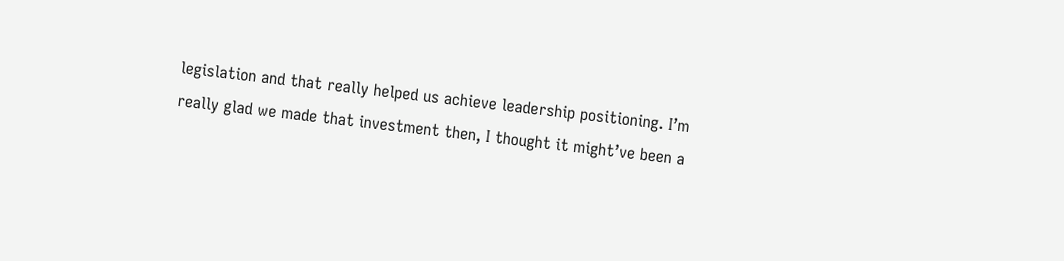legislation and that really helped us achieve leadership positioning. I’m really glad we made that investment then, I thought it might’ve been a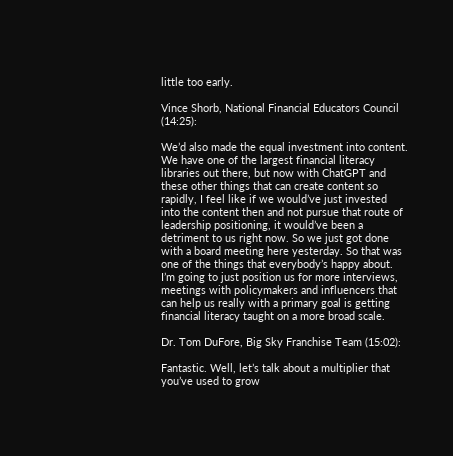little too early.

Vince Shorb, National Financial Educators Council (14:25):

We’d also made the equal investment into content. We have one of the largest financial literacy libraries out there, but now with ChatGPT and these other things that can create content so rapidly, I feel like if we would’ve just invested into the content then and not pursue that route of leadership positioning, it would’ve been a detriment to us right now. So we just got done with a board meeting here yesterday. So that was one of the things that everybody’s happy about. I’m going to just position us for more interviews, meetings with policymakers and influencers that can help us really with a primary goal is getting financial literacy taught on a more broad scale.

Dr. Tom DuFore, Big Sky Franchise Team (15:02):

Fantastic. Well, let’s talk about a multiplier that you’ve used to grow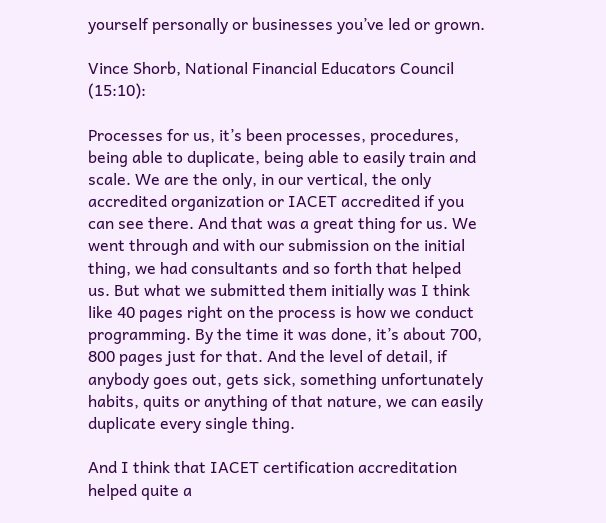yourself personally or businesses you’ve led or grown.

Vince Shorb, National Financial Educators Council (15:10):

Processes for us, it’s been processes, procedures, being able to duplicate, being able to easily train and scale. We are the only, in our vertical, the only accredited organization or IACET accredited if you can see there. And that was a great thing for us. We went through and with our submission on the initial thing, we had consultants and so forth that helped us. But what we submitted them initially was I think like 40 pages right on the process is how we conduct programming. By the time it was done, it’s about 700, 800 pages just for that. And the level of detail, if anybody goes out, gets sick, something unfortunately habits, quits or anything of that nature, we can easily duplicate every single thing.

And I think that IACET certification accreditation helped quite a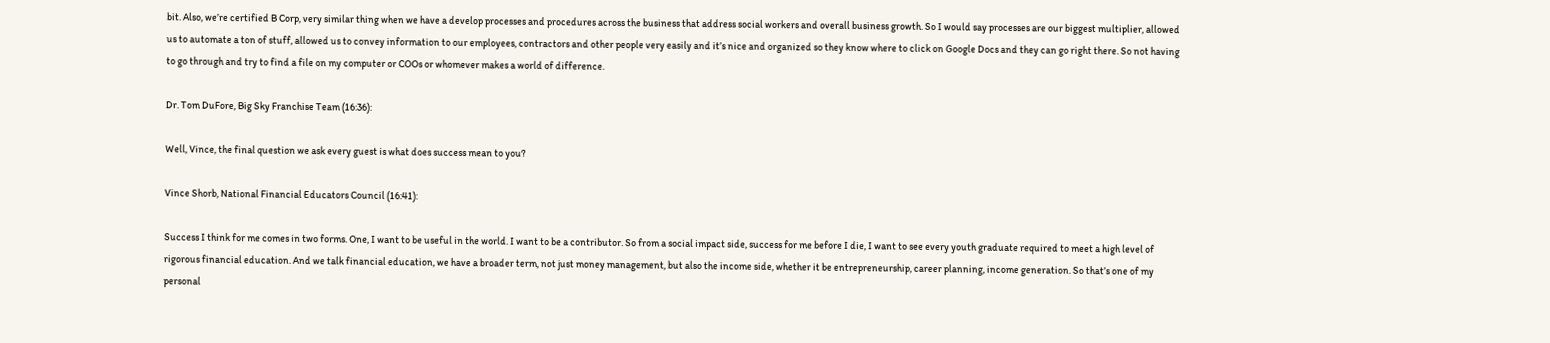bit. Also, we’re certified B Corp, very similar thing when we have a develop processes and procedures across the business that address social workers and overall business growth. So I would say processes are our biggest multiplier, allowed us to automate a ton of stuff, allowed us to convey information to our employees, contractors and other people very easily and it’s nice and organized so they know where to click on Google Docs and they can go right there. So not having to go through and try to find a file on my computer or COOs or whomever makes a world of difference.

Dr. Tom DuFore, Big Sky Franchise Team (16:36):

Well, Vince, the final question we ask every guest is what does success mean to you?

Vince Shorb, National Financial Educators Council (16:41):

Success I think for me comes in two forms. One, I want to be useful in the world. I want to be a contributor. So from a social impact side, success for me before I die, I want to see every youth graduate required to meet a high level of rigorous financial education. And we talk financial education, we have a broader term, not just money management, but also the income side, whether it be entrepreneurship, career planning, income generation. So that’s one of my personal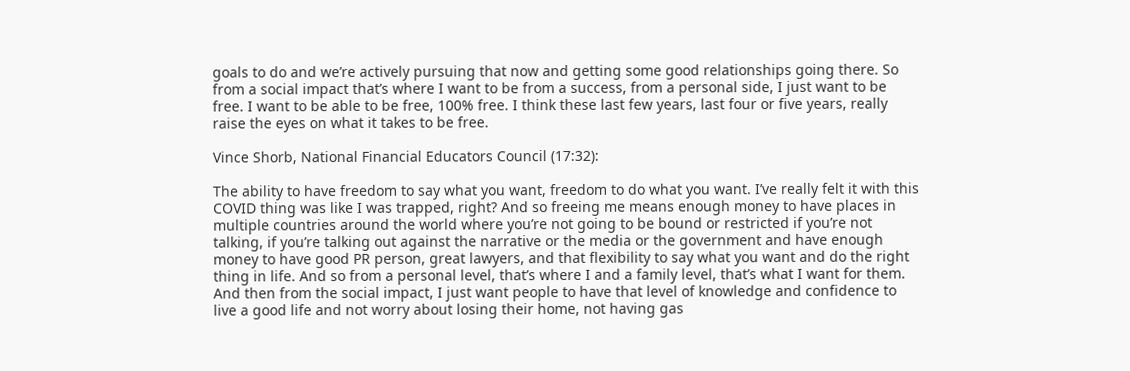goals to do and we’re actively pursuing that now and getting some good relationships going there. So from a social impact that’s where I want to be from a success, from a personal side, I just want to be free. I want to be able to be free, 100% free. I think these last few years, last four or five years, really raise the eyes on what it takes to be free.

Vince Shorb, National Financial Educators Council (17:32):

The ability to have freedom to say what you want, freedom to do what you want. I’ve really felt it with this COVID thing was like I was trapped, right? And so freeing me means enough money to have places in multiple countries around the world where you’re not going to be bound or restricted if you’re not talking, if you’re talking out against the narrative or the media or the government and have enough money to have good PR person, great lawyers, and that flexibility to say what you want and do the right thing in life. And so from a personal level, that’s where I and a family level, that’s what I want for them. And then from the social impact, I just want people to have that level of knowledge and confidence to live a good life and not worry about losing their home, not having gas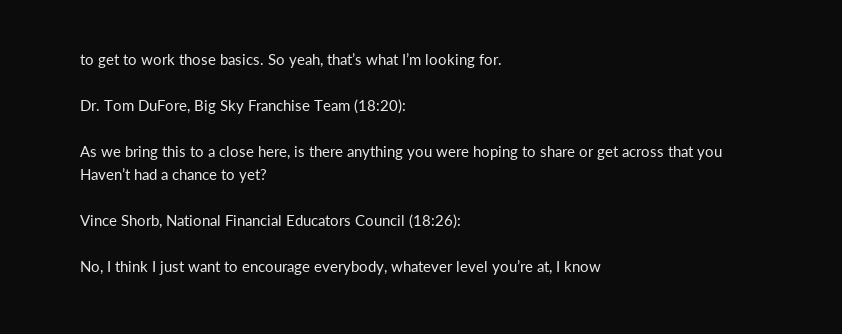to get to work those basics. So yeah, that’s what I’m looking for.

Dr. Tom DuFore, Big Sky Franchise Team (18:20):

As we bring this to a close here, is there anything you were hoping to share or get across that you Haven’t had a chance to yet?

Vince Shorb, National Financial Educators Council (18:26):

No, I think I just want to encourage everybody, whatever level you’re at, I know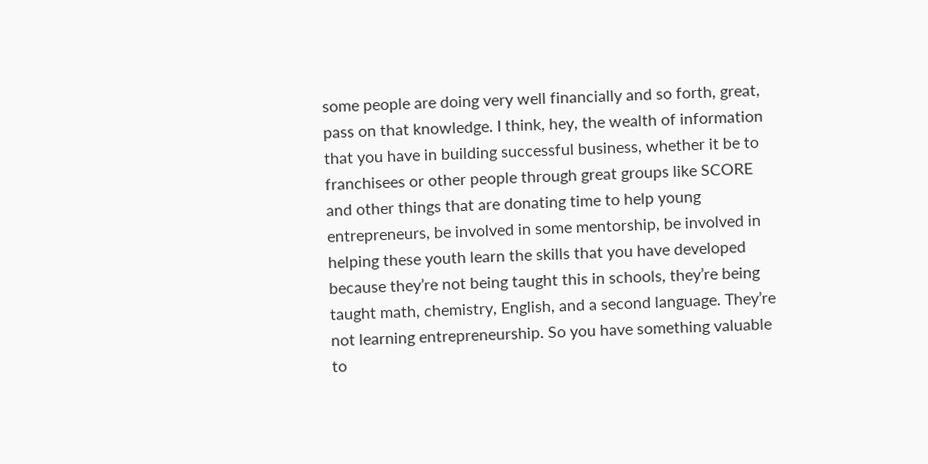some people are doing very well financially and so forth, great, pass on that knowledge. I think, hey, the wealth of information that you have in building successful business, whether it be to franchisees or other people through great groups like SCORE and other things that are donating time to help young entrepreneurs, be involved in some mentorship, be involved in helping these youth learn the skills that you have developed because they’re not being taught this in schools, they’re being taught math, chemistry, English, and a second language. They’re not learning entrepreneurship. So you have something valuable to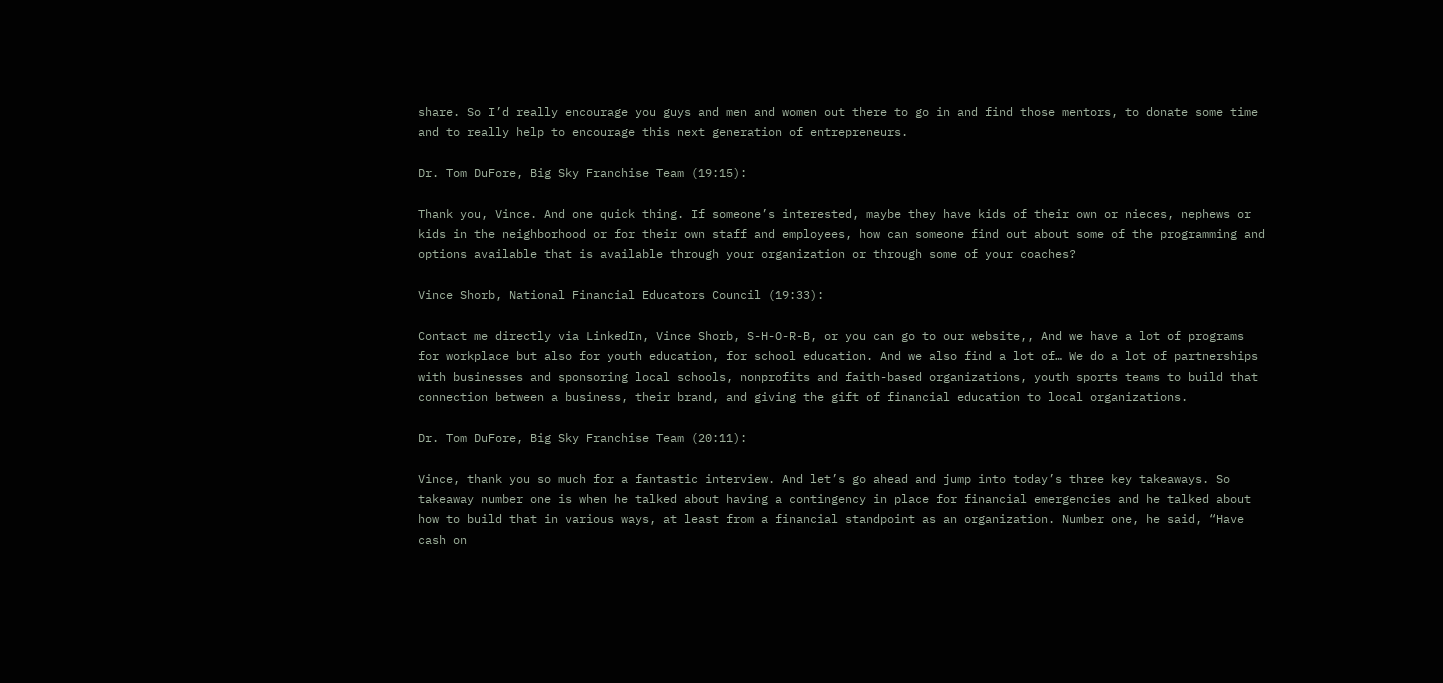share. So I’d really encourage you guys and men and women out there to go in and find those mentors, to donate some time and to really help to encourage this next generation of entrepreneurs.

Dr. Tom DuFore, Big Sky Franchise Team (19:15):

Thank you, Vince. And one quick thing. If someone’s interested, maybe they have kids of their own or nieces, nephews or kids in the neighborhood or for their own staff and employees, how can someone find out about some of the programming and options available that is available through your organization or through some of your coaches?

Vince Shorb, National Financial Educators Council (19:33):

Contact me directly via LinkedIn, Vince Shorb, S-H-O-R-B, or you can go to our website,, And we have a lot of programs for workplace but also for youth education, for school education. And we also find a lot of… We do a lot of partnerships with businesses and sponsoring local schools, nonprofits and faith-based organizations, youth sports teams to build that connection between a business, their brand, and giving the gift of financial education to local organizations.

Dr. Tom DuFore, Big Sky Franchise Team (20:11):

Vince, thank you so much for a fantastic interview. And let’s go ahead and jump into today’s three key takeaways. So takeaway number one is when he talked about having a contingency in place for financial emergencies and he talked about how to build that in various ways, at least from a financial standpoint as an organization. Number one, he said, “Have cash on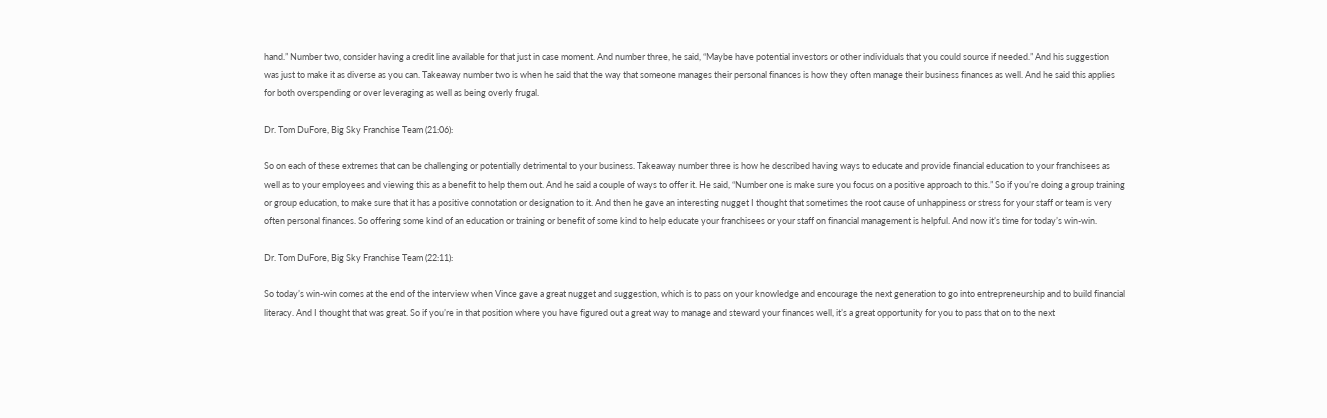hand.” Number two, consider having a credit line available for that just in case moment. And number three, he said, “Maybe have potential investors or other individuals that you could source if needed.” And his suggestion was just to make it as diverse as you can. Takeaway number two is when he said that the way that someone manages their personal finances is how they often manage their business finances as well. And he said this applies for both overspending or over leveraging as well as being overly frugal.

Dr. Tom DuFore, Big Sky Franchise Team (21:06):

So on each of these extremes that can be challenging or potentially detrimental to your business. Takeaway number three is how he described having ways to educate and provide financial education to your franchisees as well as to your employees and viewing this as a benefit to help them out. And he said a couple of ways to offer it. He said, “Number one is make sure you focus on a positive approach to this.” So if you’re doing a group training or group education, to make sure that it has a positive connotation or designation to it. And then he gave an interesting nugget I thought that sometimes the root cause of unhappiness or stress for your staff or team is very often personal finances. So offering some kind of an education or training or benefit of some kind to help educate your franchisees or your staff on financial management is helpful. And now it’s time for today’s win-win.

Dr. Tom DuFore, Big Sky Franchise Team (22:11):

So today’s win-win comes at the end of the interview when Vince gave a great nugget and suggestion, which is to pass on your knowledge and encourage the next generation to go into entrepreneurship and to build financial literacy. And I thought that was great. So if you’re in that position where you have figured out a great way to manage and steward your finances well, it’s a great opportunity for you to pass that on to the next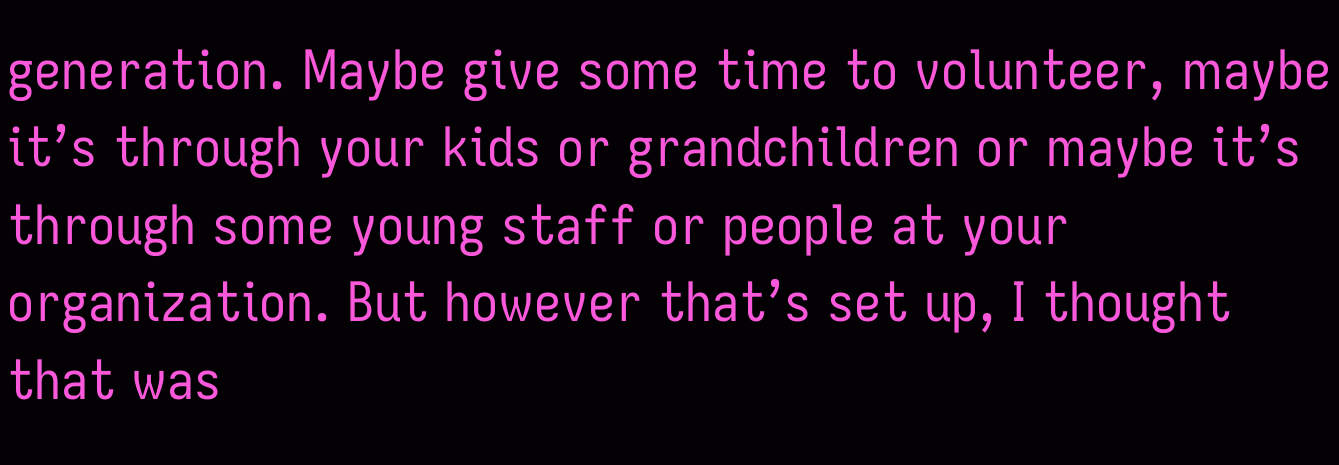generation. Maybe give some time to volunteer, maybe it’s through your kids or grandchildren or maybe it’s through some young staff or people at your organization. But however that’s set up, I thought that was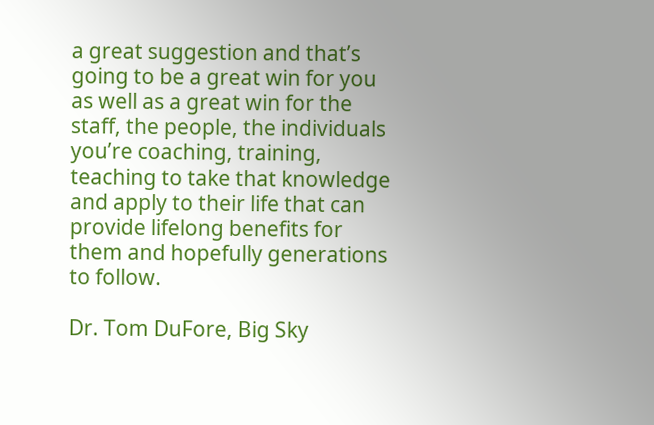a great suggestion and that’s going to be a great win for you as well as a great win for the staff, the people, the individuals you’re coaching, training, teaching to take that knowledge and apply to their life that can provide lifelong benefits for them and hopefully generations to follow.

Dr. Tom DuFore, Big Sky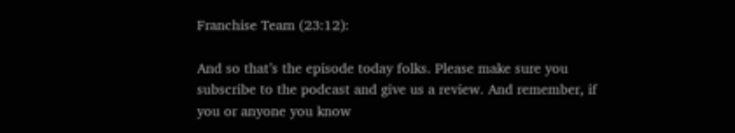Franchise Team (23:12):

And so that’s the episode today folks. Please make sure you subscribe to the podcast and give us a review. And remember, if you or anyone you know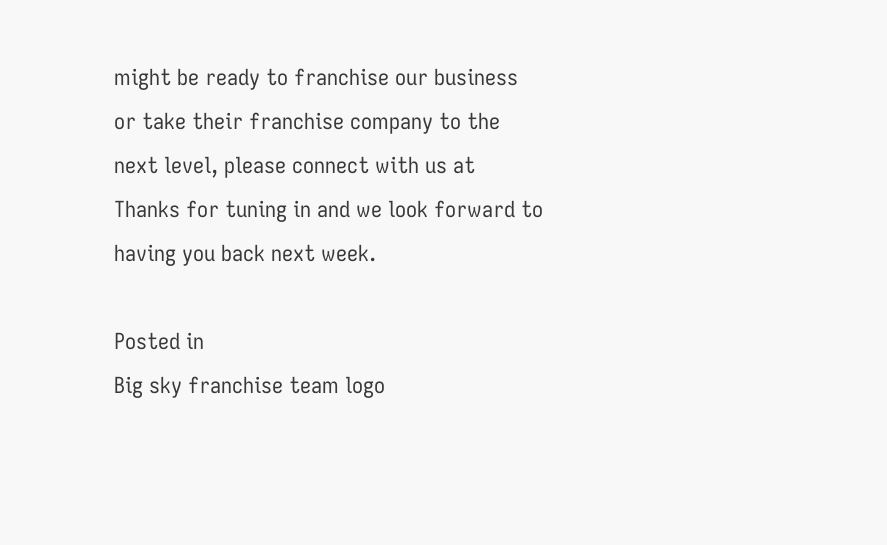might be ready to franchise our business or take their franchise company to the next level, please connect with us at Thanks for tuning in and we look forward to having you back next week.

Posted in
Big sky franchise team logo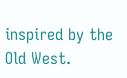inspired by the Old West.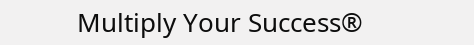Multiply Your Success®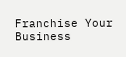Franchise Your Business